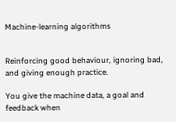Machine-learning algorithms


Reinforcing good behaviour, ignoring bad, and giving enough practice.

You give the machine data, a goal and feedback when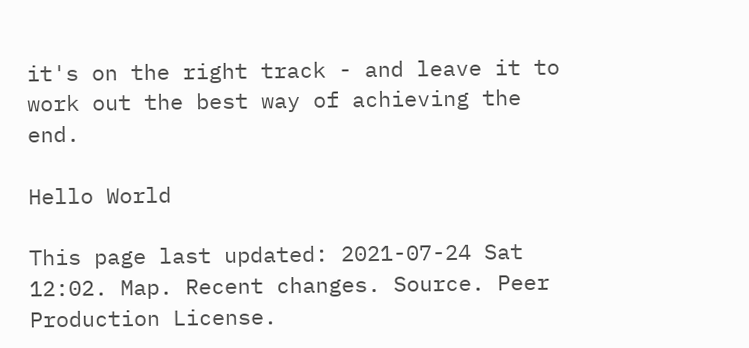it's on the right track - and leave it to work out the best way of achieving the end.

Hello World

This page last updated: 2021-07-24 Sat 12:02. Map. Recent changes. Source. Peer Production License.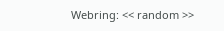Webring: << random >>